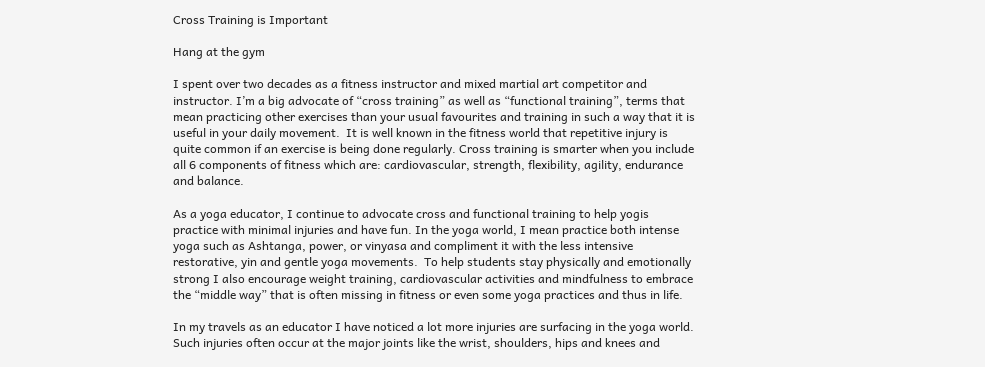Cross Training is Important

Hang at the gym

I spent over two decades as a fitness instructor and mixed martial art competitor and instructor. I’m a big advocate of “cross training” as well as “functional training”, terms that mean practicing other exercises than your usual favourites and training in such a way that it is useful in your daily movement.  It is well known in the fitness world that repetitive injury is quite common if an exercise is being done regularly. Cross training is smarter when you include all 6 components of fitness which are: cardiovascular, strength, flexibility, agility, endurance and balance.

As a yoga educator, I continue to advocate cross and functional training to help yogis practice with minimal injuries and have fun. In the yoga world, I mean practice both intense yoga such as Ashtanga, power, or vinyasa and compliment it with the less intensive restorative, yin and gentle yoga movements.  To help students stay physically and emotionally strong I also encourage weight training, cardiovascular activities and mindfulness to embrace the “middle way” that is often missing in fitness or even some yoga practices and thus in life.

In my travels as an educator I have noticed a lot more injuries are surfacing in the yoga world. Such injuries often occur at the major joints like the wrist, shoulders, hips and knees and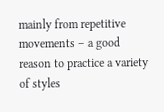mainly from repetitive movements – a good reason to practice a variety of styles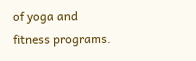of yoga and fitness programs.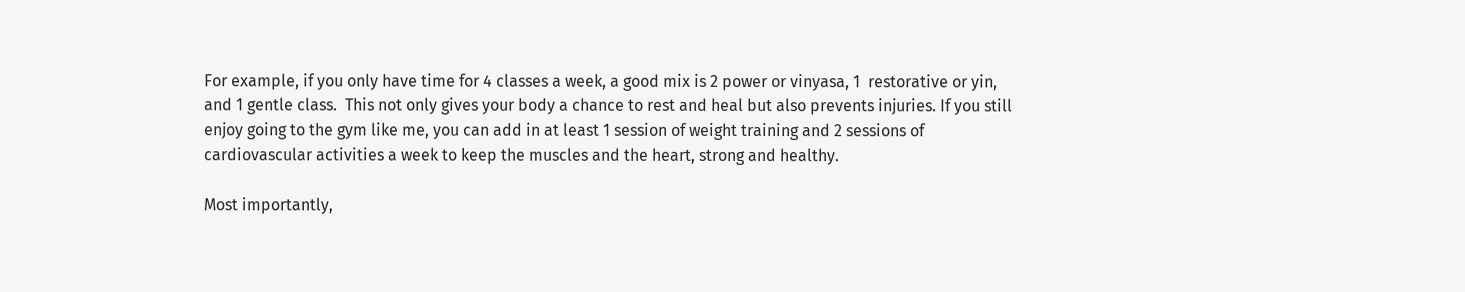For example, if you only have time for 4 classes a week, a good mix is 2 power or vinyasa, 1  restorative or yin, and 1 gentle class.  This not only gives your body a chance to rest and heal but also prevents injuries. If you still enjoy going to the gym like me, you can add in at least 1 session of weight training and 2 sessions of cardiovascular activities a week to keep the muscles and the heart, strong and healthy.

Most importantly,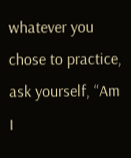whatever you chose to practice, ask yourself, “Am I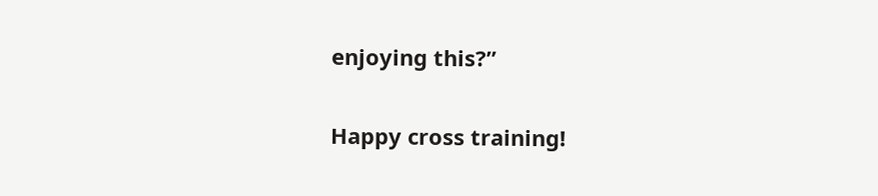enjoying this?”

Happy cross training!